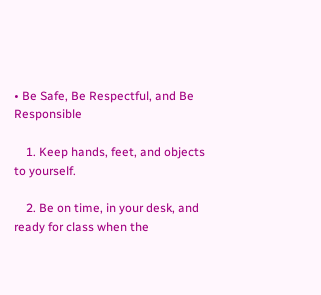• Be Safe, Be Respectful, and Be Responsible

    1. Keep hands, feet, and objects to yourself.

    2. Be on time, in your desk, and ready for class when the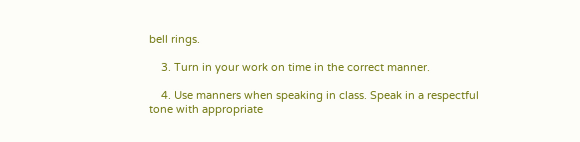bell rings.

    3. Turn in your work on time in the correct manner.

    4. Use manners when speaking in class. Speak in a respectful tone with appropriate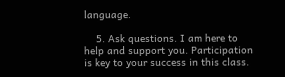language.

    5. Ask questions. I am here to help and support you. Participation is key to your success in this class.